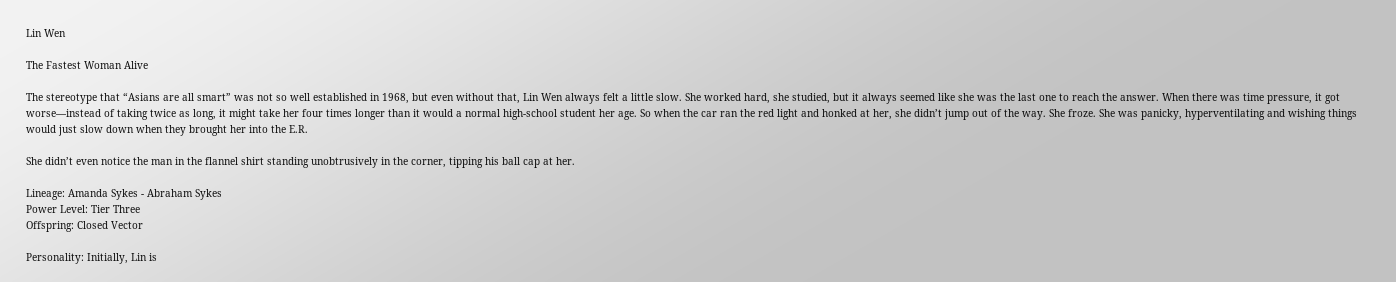Lin Wen

The Fastest Woman Alive

The stereotype that “Asians are all smart” was not so well established in 1968, but even without that, Lin Wen always felt a little slow. She worked hard, she studied, but it always seemed like she was the last one to reach the answer. When there was time pressure, it got worse—instead of taking twice as long, it might take her four times longer than it would a normal high-school student her age. So when the car ran the red light and honked at her, she didn’t jump out of the way. She froze. She was panicky, hyperventilating and wishing things would just slow down when they brought her into the E.R.

She didn’t even notice the man in the flannel shirt standing unobtrusively in the corner, tipping his ball cap at her.

Lineage: Amanda Sykes - Abraham Sykes
Power Level: Tier Three
Offspring: Closed Vector

Personality: Initially, Lin is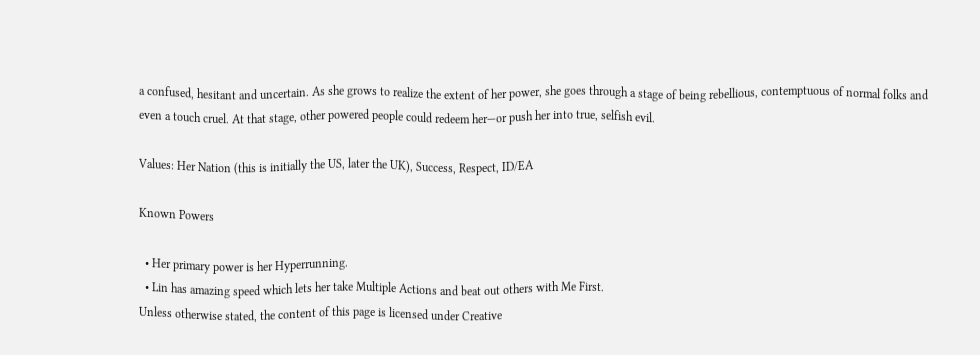a confused, hesitant and uncertain. As she grows to realize the extent of her power, she goes through a stage of being rebellious, contemptuous of normal folks and even a touch cruel. At that stage, other powered people could redeem her—or push her into true, selfish evil.

Values: Her Nation (this is initially the US, later the UK), Success, Respect, ID/EA

Known Powers

  • Her primary power is her Hyperrunning.
  • Lin has amazing speed which lets her take Multiple Actions and beat out others with Me First.
Unless otherwise stated, the content of this page is licensed under Creative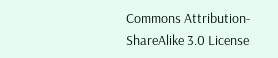Commons Attribution-ShareAlike 3.0 License